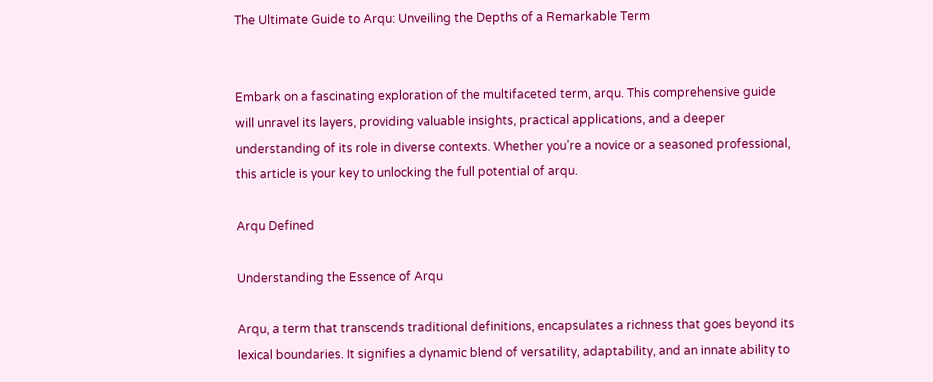The Ultimate Guide to Arqu: Unveiling the Depths of a Remarkable Term


Embark on a fascinating exploration of the multifaceted term, arqu. This comprehensive guide will unravel its layers, providing valuable insights, practical applications, and a deeper understanding of its role in diverse contexts. Whether you’re a novice or a seasoned professional, this article is your key to unlocking the full potential of arqu.

Arqu Defined

Understanding the Essence of Arqu

Arqu, a term that transcends traditional definitions, encapsulates a richness that goes beyond its lexical boundaries. It signifies a dynamic blend of versatility, adaptability, and an innate ability to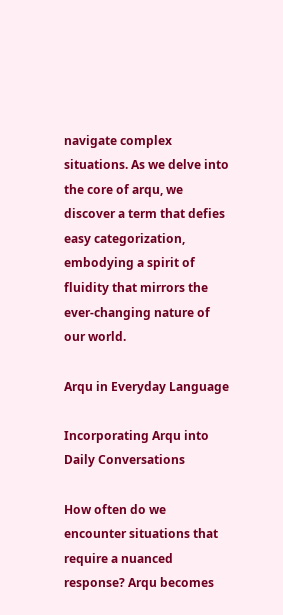navigate complex situations. As we delve into the core of arqu, we discover a term that defies easy categorization, embodying a spirit of fluidity that mirrors the ever-changing nature of our world.

Arqu in Everyday Language

Incorporating Arqu into Daily Conversations

How often do we encounter situations that require a nuanced response? Arqu becomes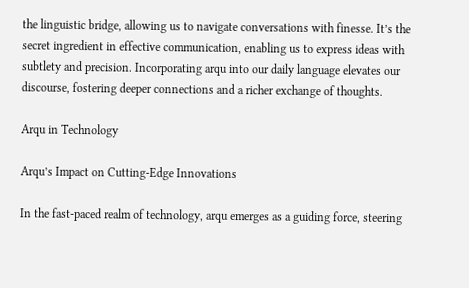the linguistic bridge, allowing us to navigate conversations with finesse. It’s the secret ingredient in effective communication, enabling us to express ideas with subtlety and precision. Incorporating arqu into our daily language elevates our discourse, fostering deeper connections and a richer exchange of thoughts.

Arqu in Technology

Arqu’s Impact on Cutting-Edge Innovations

In the fast-paced realm of technology, arqu emerges as a guiding force, steering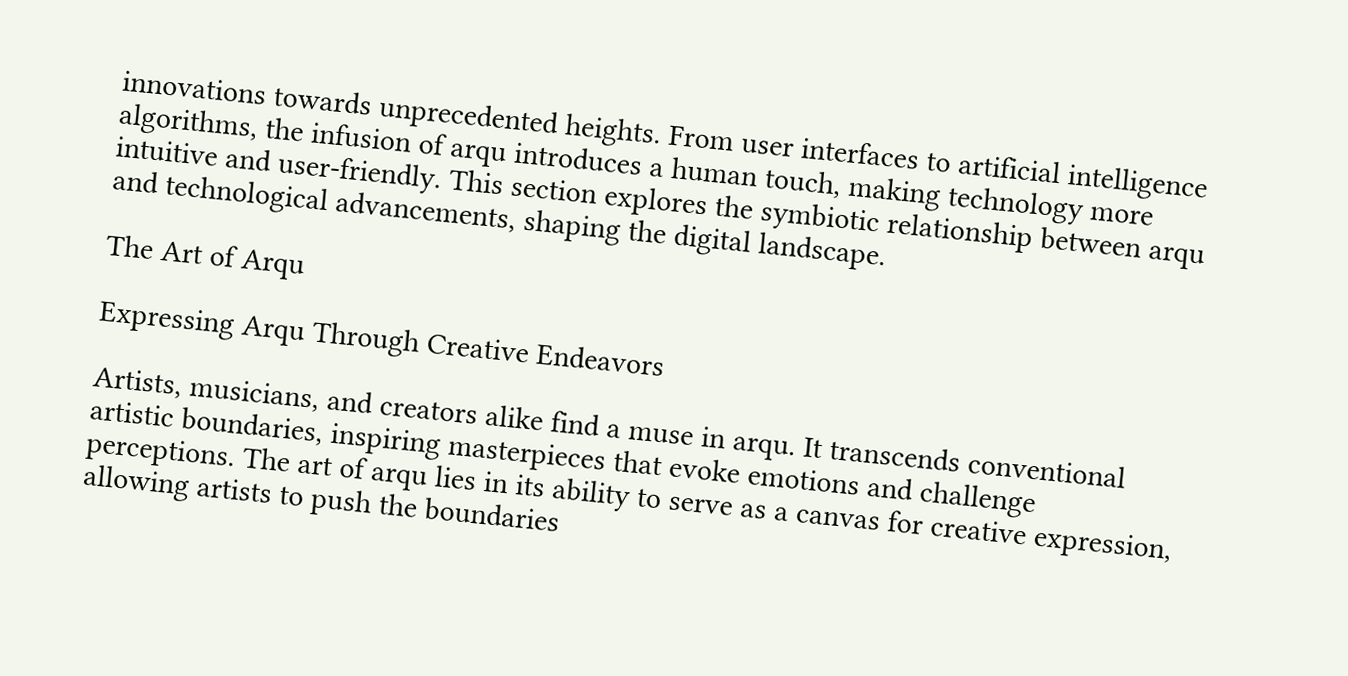innovations towards unprecedented heights. From user interfaces to artificial intelligence algorithms, the infusion of arqu introduces a human touch, making technology more intuitive and user-friendly. This section explores the symbiotic relationship between arqu and technological advancements, shaping the digital landscape.

The Art of Arqu

Expressing Arqu Through Creative Endeavors

Artists, musicians, and creators alike find a muse in arqu. It transcends conventional artistic boundaries, inspiring masterpieces that evoke emotions and challenge perceptions. The art of arqu lies in its ability to serve as a canvas for creative expression, allowing artists to push the boundaries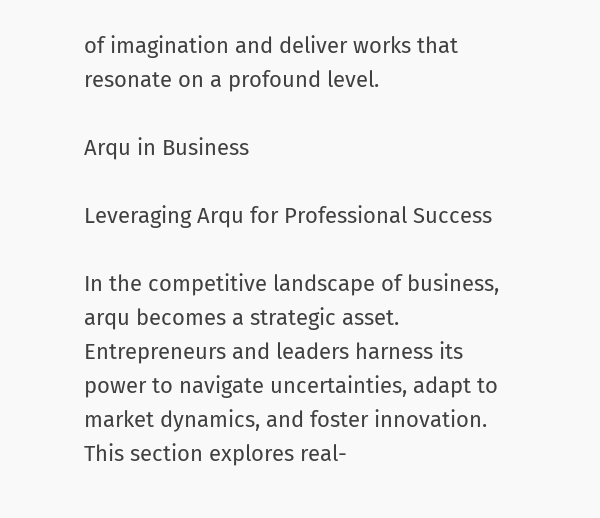of imagination and deliver works that resonate on a profound level.

Arqu in Business

Leveraging Arqu for Professional Success

In the competitive landscape of business, arqu becomes a strategic asset. Entrepreneurs and leaders harness its power to navigate uncertainties, adapt to market dynamics, and foster innovation. This section explores real-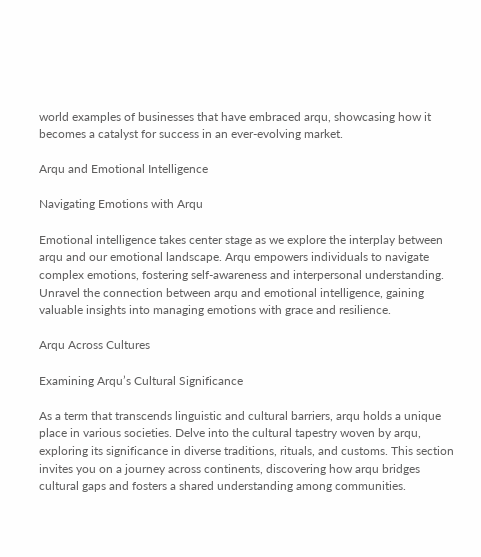world examples of businesses that have embraced arqu, showcasing how it becomes a catalyst for success in an ever-evolving market.

Arqu and Emotional Intelligence

Navigating Emotions with Arqu

Emotional intelligence takes center stage as we explore the interplay between arqu and our emotional landscape. Arqu empowers individuals to navigate complex emotions, fostering self-awareness and interpersonal understanding. Unravel the connection between arqu and emotional intelligence, gaining valuable insights into managing emotions with grace and resilience.

Arqu Across Cultures

Examining Arqu’s Cultural Significance

As a term that transcends linguistic and cultural barriers, arqu holds a unique place in various societies. Delve into the cultural tapestry woven by arqu, exploring its significance in diverse traditions, rituals, and customs. This section invites you on a journey across continents, discovering how arqu bridges cultural gaps and fosters a shared understanding among communities.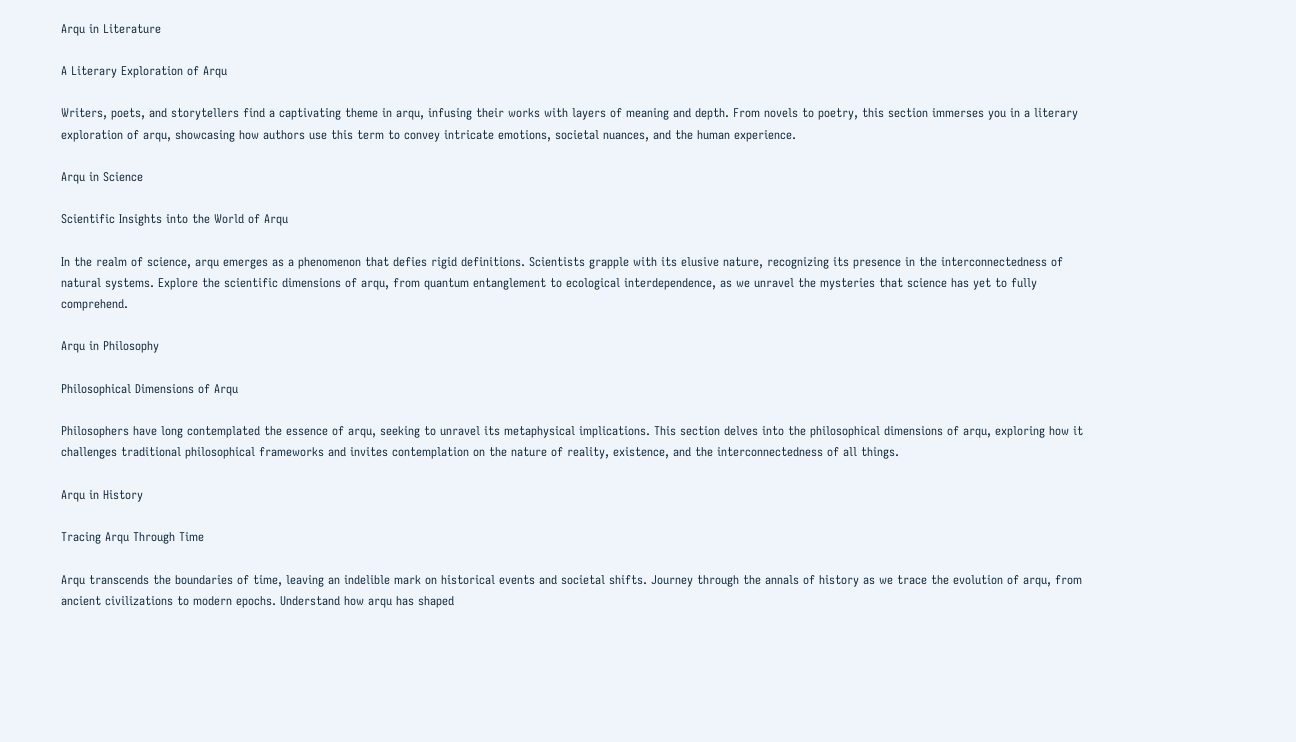Arqu in Literature

A Literary Exploration of Arqu

Writers, poets, and storytellers find a captivating theme in arqu, infusing their works with layers of meaning and depth. From novels to poetry, this section immerses you in a literary exploration of arqu, showcasing how authors use this term to convey intricate emotions, societal nuances, and the human experience.

Arqu in Science

Scientific Insights into the World of Arqu

In the realm of science, arqu emerges as a phenomenon that defies rigid definitions. Scientists grapple with its elusive nature, recognizing its presence in the interconnectedness of natural systems. Explore the scientific dimensions of arqu, from quantum entanglement to ecological interdependence, as we unravel the mysteries that science has yet to fully comprehend.

Arqu in Philosophy

Philosophical Dimensions of Arqu

Philosophers have long contemplated the essence of arqu, seeking to unravel its metaphysical implications. This section delves into the philosophical dimensions of arqu, exploring how it challenges traditional philosophical frameworks and invites contemplation on the nature of reality, existence, and the interconnectedness of all things.

Arqu in History

Tracing Arqu Through Time

Arqu transcends the boundaries of time, leaving an indelible mark on historical events and societal shifts. Journey through the annals of history as we trace the evolution of arqu, from ancient civilizations to modern epochs. Understand how arqu has shaped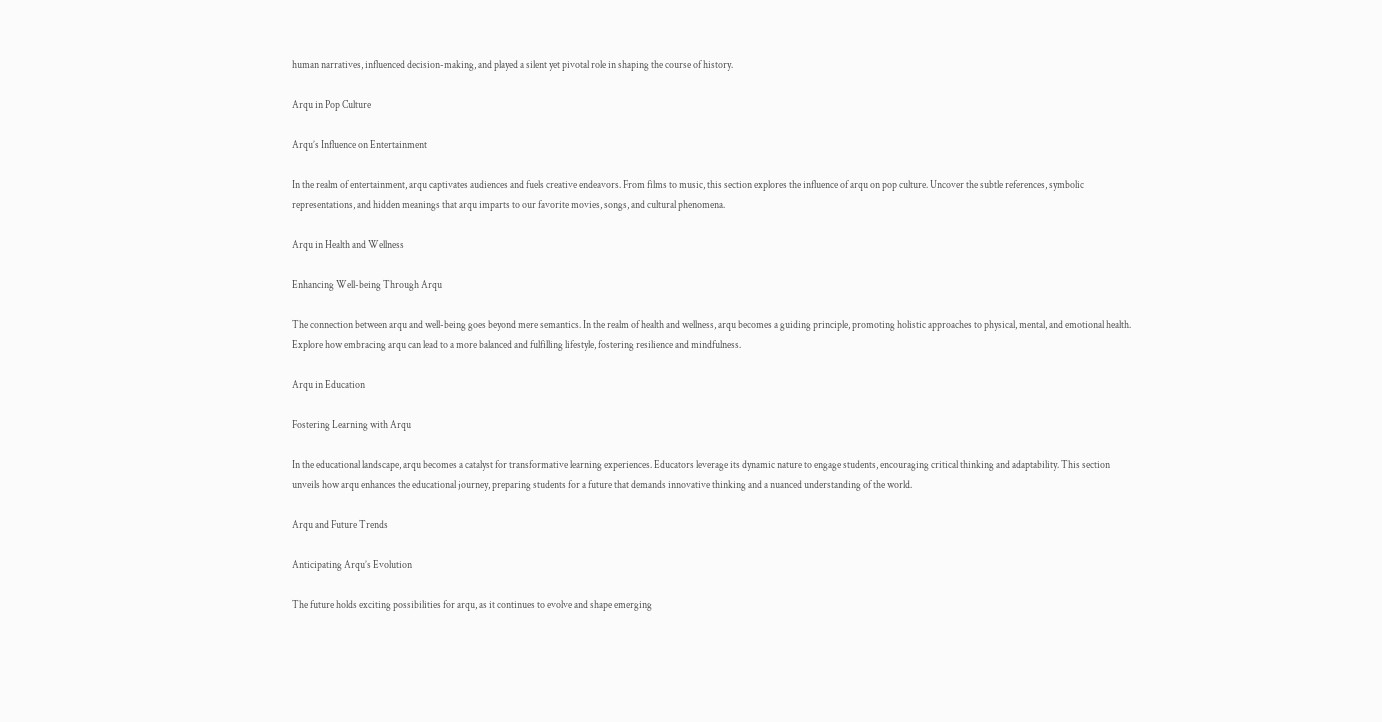human narratives, influenced decision-making, and played a silent yet pivotal role in shaping the course of history.

Arqu in Pop Culture

Arqu’s Influence on Entertainment

In the realm of entertainment, arqu captivates audiences and fuels creative endeavors. From films to music, this section explores the influence of arqu on pop culture. Uncover the subtle references, symbolic representations, and hidden meanings that arqu imparts to our favorite movies, songs, and cultural phenomena.

Arqu in Health and Wellness

Enhancing Well-being Through Arqu

The connection between arqu and well-being goes beyond mere semantics. In the realm of health and wellness, arqu becomes a guiding principle, promoting holistic approaches to physical, mental, and emotional health. Explore how embracing arqu can lead to a more balanced and fulfilling lifestyle, fostering resilience and mindfulness.

Arqu in Education

Fostering Learning with Arqu

In the educational landscape, arqu becomes a catalyst for transformative learning experiences. Educators leverage its dynamic nature to engage students, encouraging critical thinking and adaptability. This section unveils how arqu enhances the educational journey, preparing students for a future that demands innovative thinking and a nuanced understanding of the world.

Arqu and Future Trends

Anticipating Arqu’s Evolution

The future holds exciting possibilities for arqu, as it continues to evolve and shape emerging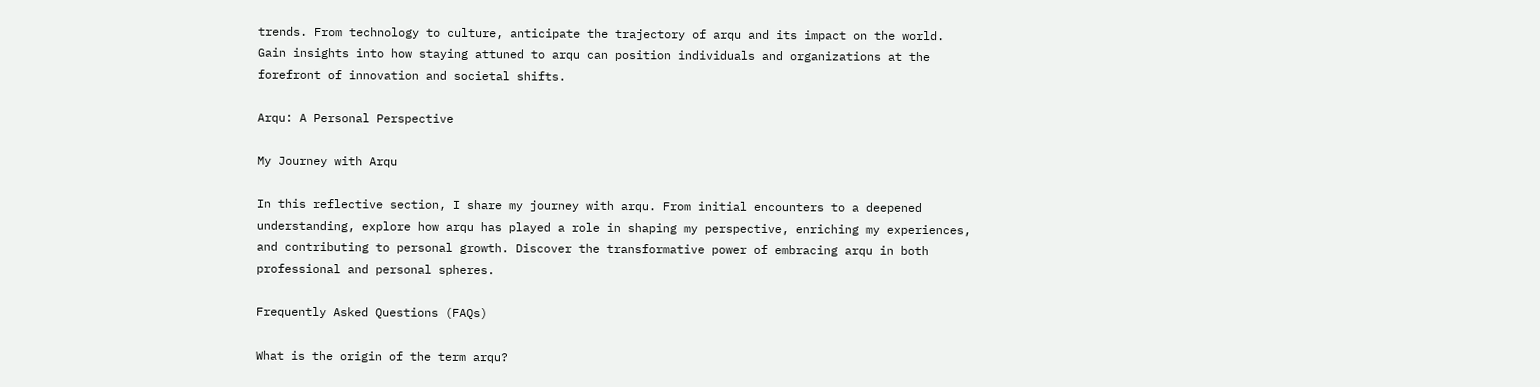trends. From technology to culture, anticipate the trajectory of arqu and its impact on the world. Gain insights into how staying attuned to arqu can position individuals and organizations at the forefront of innovation and societal shifts.

Arqu: A Personal Perspective

My Journey with Arqu

In this reflective section, I share my journey with arqu. From initial encounters to a deepened understanding, explore how arqu has played a role in shaping my perspective, enriching my experiences, and contributing to personal growth. Discover the transformative power of embracing arqu in both professional and personal spheres.

Frequently Asked Questions (FAQs)

What is the origin of the term arqu?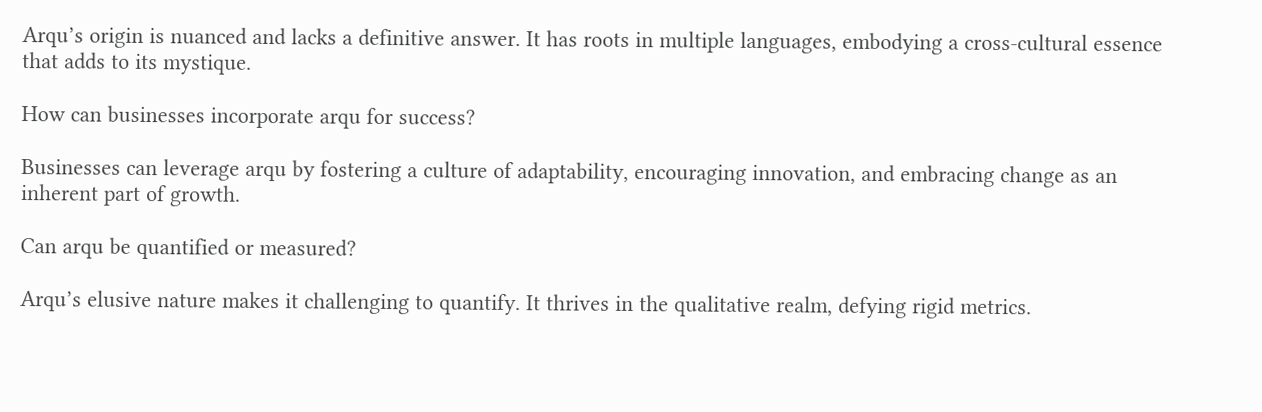Arqu’s origin is nuanced and lacks a definitive answer. It has roots in multiple languages, embodying a cross-cultural essence that adds to its mystique.

How can businesses incorporate arqu for success?

Businesses can leverage arqu by fostering a culture of adaptability, encouraging innovation, and embracing change as an inherent part of growth.

Can arqu be quantified or measured?

Arqu’s elusive nature makes it challenging to quantify. It thrives in the qualitative realm, defying rigid metrics.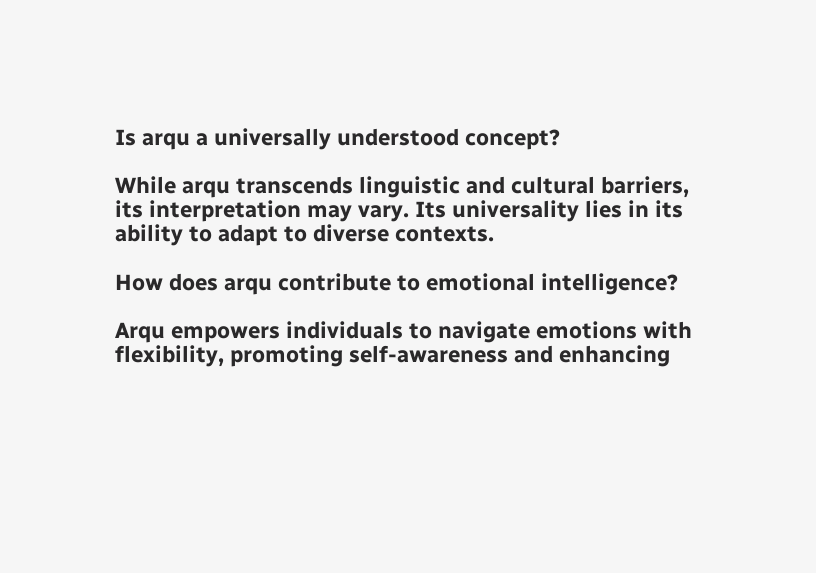Is arqu a universally understood concept?

While arqu transcends linguistic and cultural barriers, its interpretation may vary. Its universality lies in its ability to adapt to diverse contexts.

How does arqu contribute to emotional intelligence?

Arqu empowers individuals to navigate emotions with flexibility, promoting self-awareness and enhancing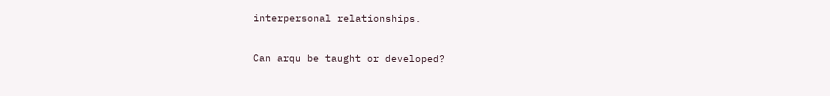interpersonal relationships.

Can arqu be taught or developed?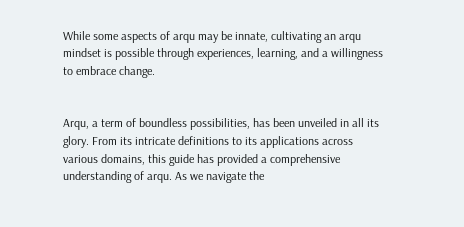While some aspects of arqu may be innate, cultivating an arqu mindset is possible through experiences, learning, and a willingness to embrace change.


Arqu, a term of boundless possibilities, has been unveiled in all its glory. From its intricate definitions to its applications across various domains, this guide has provided a comprehensive understanding of arqu. As we navigate the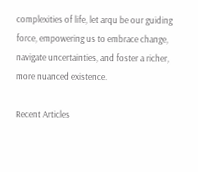complexities of life, let arqu be our guiding force, empowering us to embrace change, navigate uncertainties, and foster a richer, more nuanced existence.

Recent Articles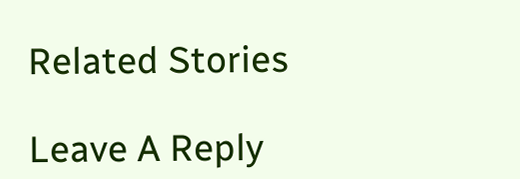Related Stories

Leave A Reply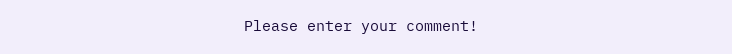Please enter your comment!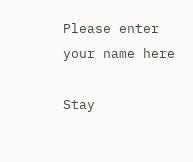Please enter your name here

Stay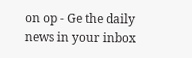on op - Ge the daily news in your inbox